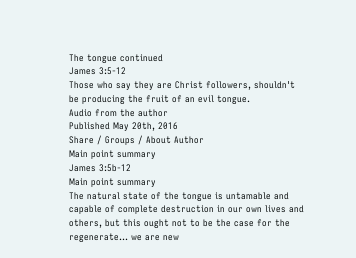The tongue continued
James 3:5-12
Those who say they are Christ followers, shouldn't be producing the fruit of an evil tongue.
Audio from the author
Published May 20th, 2016
Share / Groups / About Author
Main point summary
James 3:5b-12
Main point summary
The natural state of the tongue is untamable and capable of complete destruction in our own lives and others, but this ought not to be the case for the regenerate... we are new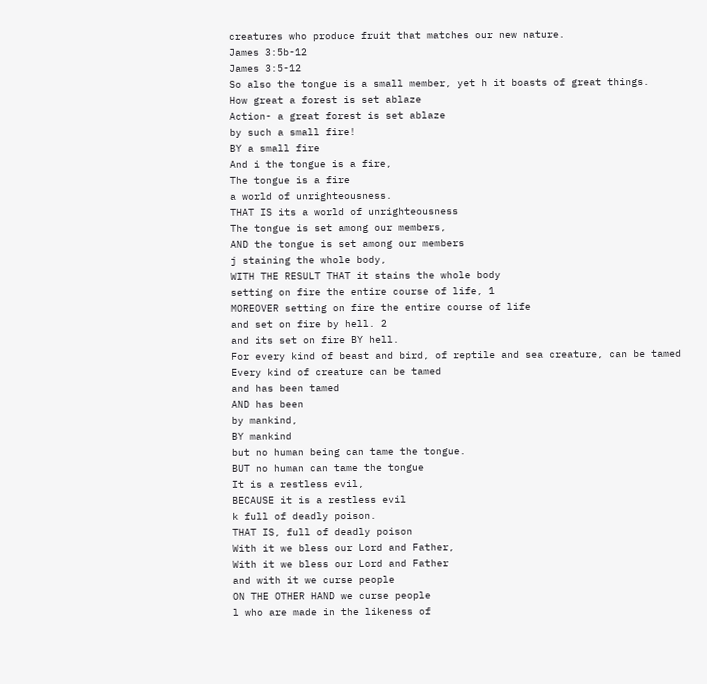creatures who produce fruit that matches our new nature.
James 3:5b-12
James 3:5-12
So also the tongue is a small member, yet h it boasts of great things.
How great a forest is set ablaze
Action- a great forest is set ablaze
by such a small fire!
BY a small fire
And i the tongue is a fire,
The tongue is a fire
a world of unrighteousness.
THAT IS its a world of unrighteousness
The tongue is set among our members,
AND the tongue is set among our members
j staining the whole body,
WITH THE RESULT THAT it stains the whole body
setting on fire the entire course of life, 1
MOREOVER setting on fire the entire course of life
and set on fire by hell. 2
and its set on fire BY hell.
For every kind of beast and bird, of reptile and sea creature, can be tamed
Every kind of creature can be tamed
and has been tamed
AND has been
by mankind,
BY mankind
but no human being can tame the tongue.
BUT no human can tame the tongue
It is a restless evil,
BECAUSE it is a restless evil
k full of deadly poison.
THAT IS, full of deadly poison
With it we bless our Lord and Father,
With it we bless our Lord and Father
and with it we curse people
ON THE OTHER HAND we curse people
l who are made in the likeness of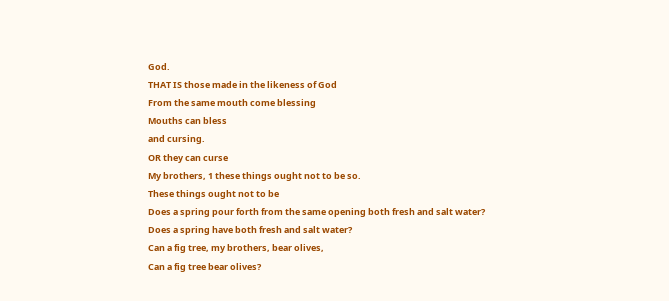God.
THAT IS those made in the likeness of God
From the same mouth come blessing
Mouths can bless
and cursing.
OR they can curse
My brothers, 1 these things ought not to be so.
These things ought not to be
Does a spring pour forth from the same opening both fresh and salt water?
Does a spring have both fresh and salt water?
Can a fig tree, my brothers, bear olives,
Can a fig tree bear olives?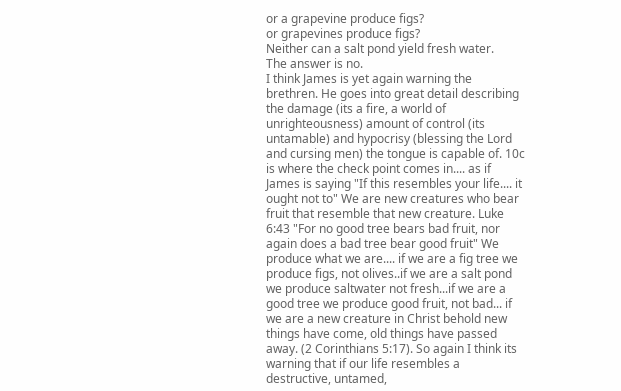or a grapevine produce figs?
or grapevines produce figs?
Neither can a salt pond yield fresh water.
The answer is no.
I think James is yet again warning the brethren. He goes into great detail describing the damage (its a fire, a world of unrighteousness) amount of control (its untamable) and hypocrisy (blessing the Lord and cursing men) the tongue is capable of. 10c is where the check point comes in.... as if James is saying "If this resembles your life.... it ought not to" We are new creatures who bear fruit that resemble that new creature. Luke 6:43 "For no good tree bears bad fruit, nor again does a bad tree bear good fruit" We produce what we are.... if we are a fig tree we produce figs, not olives..if we are a salt pond we produce saltwater not fresh...if we are a good tree we produce good fruit, not bad... if we are a new creature in Christ behold new things have come, old things have passed away. (2 Corinthians 5:17). So again I think its warning that if our life resembles a destructive, untamed,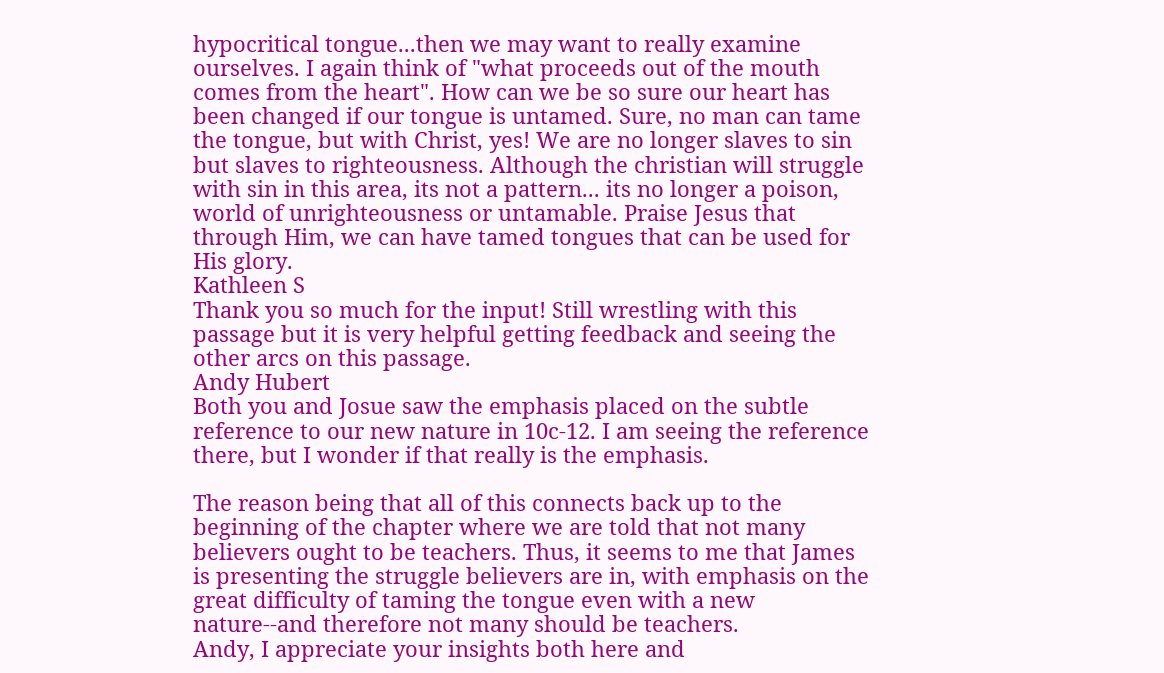hypocritical tongue...then we may want to really examine ourselves. I again think of "what proceeds out of the mouth comes from the heart". How can we be so sure our heart has been changed if our tongue is untamed. Sure, no man can tame the tongue, but with Christ, yes! We are no longer slaves to sin but slaves to righteousness. Although the christian will struggle with sin in this area, its not a pattern... its no longer a poison, world of unrighteousness or untamable. Praise Jesus that through Him, we can have tamed tongues that can be used for His glory.
Kathleen S
Thank you so much for the input! Still wrestling with this passage but it is very helpful getting feedback and seeing the other arcs on this passage.
Andy Hubert
Both you and Josue saw the emphasis placed on the subtle reference to our new nature in 10c-12. I am seeing the reference there, but I wonder if that really is the emphasis.

The reason being that all of this connects back up to the beginning of the chapter where we are told that not many believers ought to be teachers. Thus, it seems to me that James is presenting the struggle believers are in, with emphasis on the great difficulty of taming the tongue even with a new nature--and therefore not many should be teachers.
Andy, I appreciate your insights both here and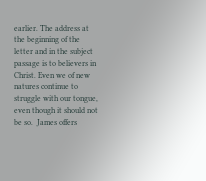earlier. The address at the beginning of the letter and in the subject passage is to believers in Christ. Even we of new natures continue to struggle with our tongue, even though it should not be so.  James offers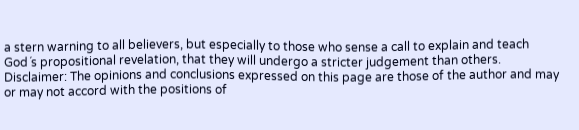a stern warning to all believers, but especially to those who sense a call to explain and teach God´s propositional revelation, that they will undergo a stricter judgement than others.
Disclaimer: The opinions and conclusions expressed on this page are those of the author and may or may not accord with the positions of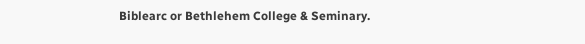Biblearc or Bethlehem College & Seminary.